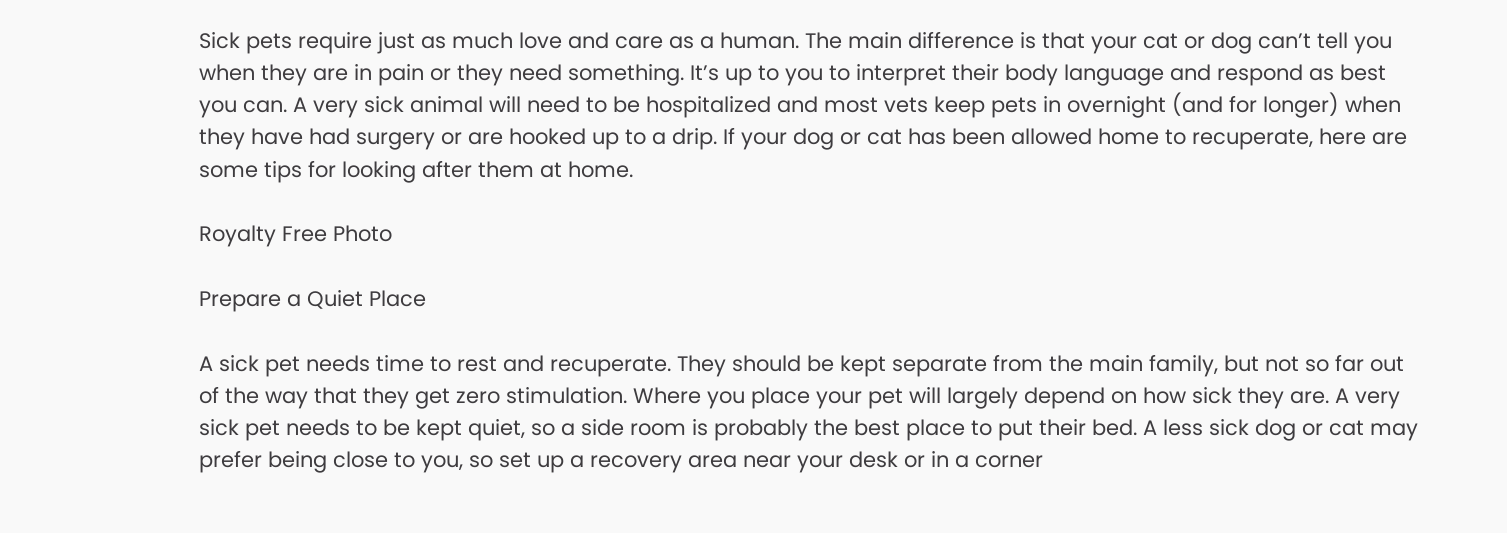Sick pets require just as much love and care as a human. The main difference is that your cat or dog can’t tell you when they are in pain or they need something. It’s up to you to interpret their body language and respond as best you can. A very sick animal will need to be hospitalized and most vets keep pets in overnight (and for longer) when they have had surgery or are hooked up to a drip. If your dog or cat has been allowed home to recuperate, here are some tips for looking after them at home.

Royalty Free Photo

Prepare a Quiet Place

A sick pet needs time to rest and recuperate. They should be kept separate from the main family, but not so far out of the way that they get zero stimulation. Where you place your pet will largely depend on how sick they are. A very sick pet needs to be kept quiet, so a side room is probably the best place to put their bed. A less sick dog or cat may prefer being close to you, so set up a recovery area near your desk or in a corner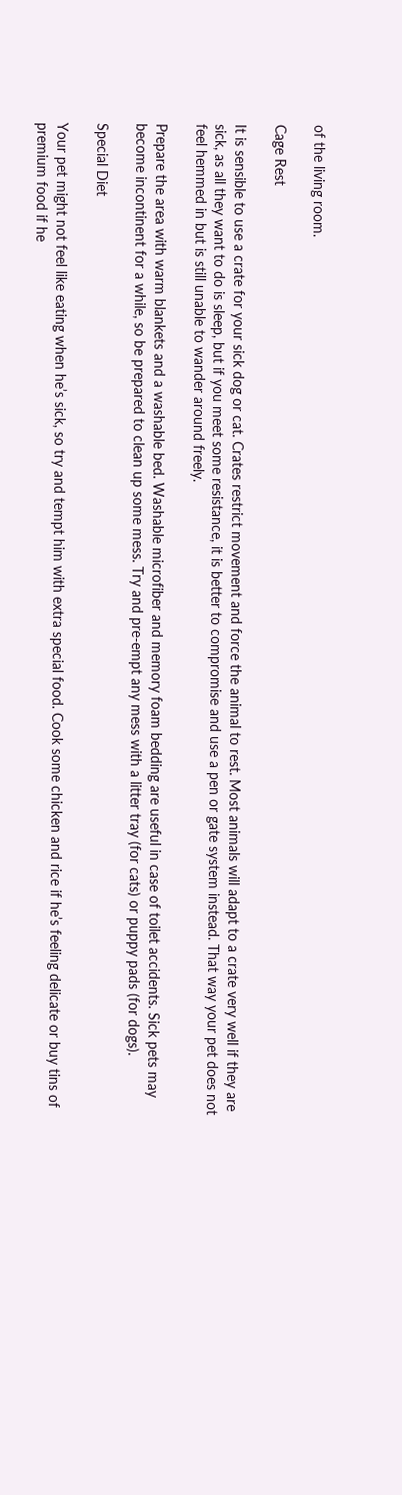of the living room.

Cage Rest

It is sensible to use a crate for your sick dog or cat. Crates restrict movement and force the animal to rest. Most animals will adapt to a crate very well if they are sick, as all they want to do is sleep, but if you meet some resistance, it is better to compromise and use a pen or gate system instead. That way your pet does not feel hemmed in but is still unable to wander around freely.

Prepare the area with warm blankets and a washable bed. Washable microfiber and memory foam bedding are useful in case of toilet accidents. Sick pets may become incontinent for a while, so be prepared to clean up some mess. Try and pre-empt any mess with a litter tray (for cats) or puppy pads (for dogs).

Special Diet

Your pet might not feel like eating when he’s sick, so try and tempt him with extra special food. Cook some chicken and rice if he’s feeling delicate or buy tins of premium food if he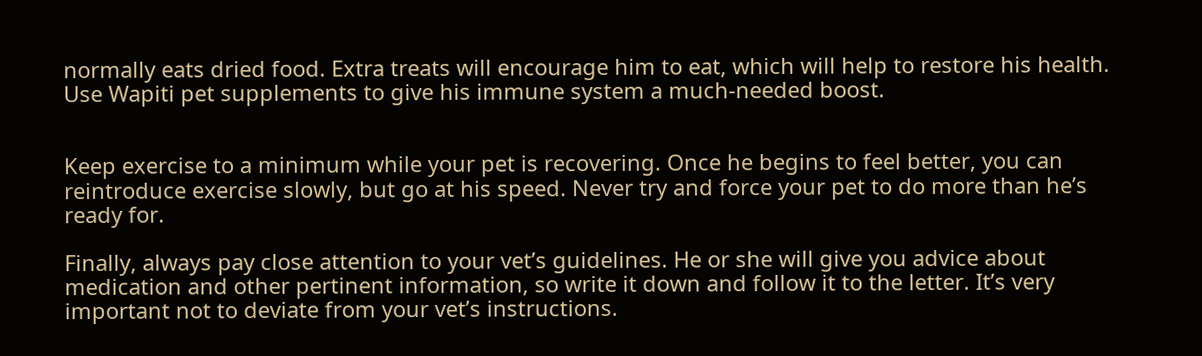normally eats dried food. Extra treats will encourage him to eat, which will help to restore his health. Use Wapiti pet supplements to give his immune system a much-needed boost.


Keep exercise to a minimum while your pet is recovering. Once he begins to feel better, you can reintroduce exercise slowly, but go at his speed. Never try and force your pet to do more than he’s ready for.

Finally, always pay close attention to your vet’s guidelines. He or she will give you advice about medication and other pertinent information, so write it down and follow it to the letter. It’s very important not to deviate from your vet’s instructions.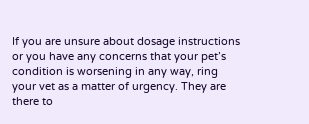If you are unsure about dosage instructions or you have any concerns that your pet’s condition is worsening in any way, ring your vet as a matter of urgency. They are there to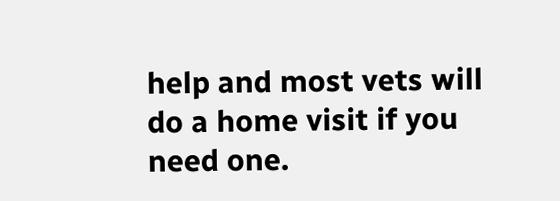help and most vets will do a home visit if you need one.